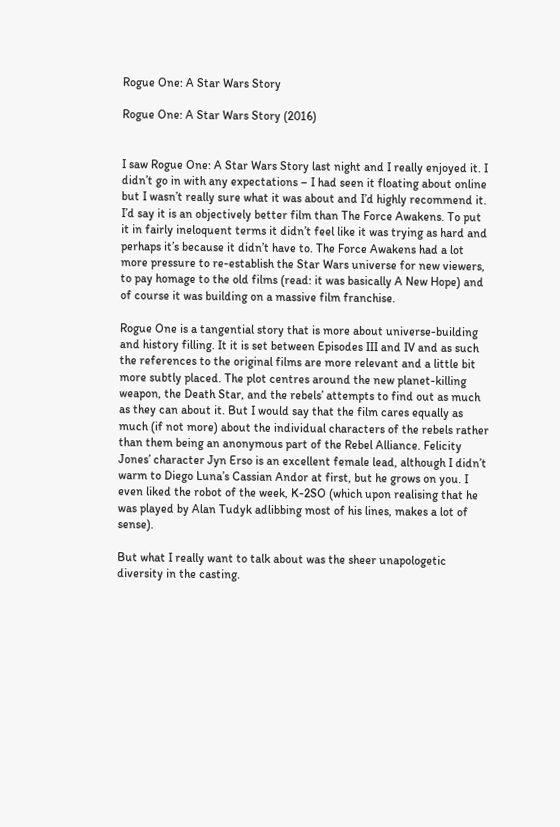Rogue One: A Star Wars Story

Rogue One: A Star Wars Story (2016)


I saw Rogue One: A Star Wars Story last night and I really enjoyed it. I didn’t go in with any expectations – I had seen it floating about online but I wasn’t really sure what it was about and I’d highly recommend it. I’d say it is an objectively better film than The Force Awakens. To put it in fairly ineloquent terms it didn’t feel like it was trying as hard and perhaps it’s because it didn’t have to. The Force Awakens had a lot more pressure to re-establish the Star Wars universe for new viewers, to pay homage to the old films (read: it was basically A New Hope) and of course it was building on a massive film franchise.

Rogue One is a tangential story that is more about universe-building and history filling. It it is set between Episodes III and IV and as such the references to the original films are more relevant and a little bit more subtly placed. The plot centres around the new planet-killing weapon, the Death Star, and the rebels’ attempts to find out as much as they can about it. But I would say that the film cares equally as much (if not more) about the individual characters of the rebels rather than them being an anonymous part of the Rebel Alliance. Felicity Jones’ character Jyn Erso is an excellent female lead, although I didn’t warm to Diego Luna’s Cassian Andor at first, but he grows on you. I even liked the robot of the week, K-2SO (which upon realising that he was played by Alan Tudyk adlibbing most of his lines, makes a lot of sense).

But what I really want to talk about was the sheer unapologetic diversity in the casting.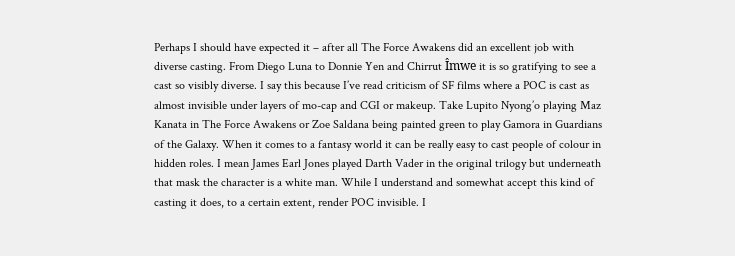Perhaps I should have expected it – after all The Force Awakens did an excellent job with diverse casting. From Diego Luna to Donnie Yen and Chirrut Îmwe it is so gratifying to see a cast so visibly diverse. I say this because I’ve read criticism of SF films where a POC is cast as almost invisible under layers of mo-cap and CGI or makeup. Take Lupito Nyong’o playing Maz Kanata in The Force Awakens or Zoe Saldana being painted green to play Gamora in Guardians of the Galaxy. When it comes to a fantasy world it can be really easy to cast people of colour in hidden roles. I mean James Earl Jones played Darth Vader in the original trilogy but underneath that mask the character is a white man. While I understand and somewhat accept this kind of casting it does, to a certain extent, render POC invisible. I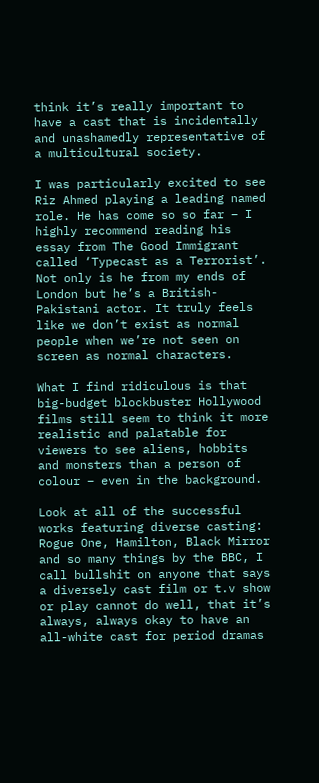think it’s really important to have a cast that is incidentally and unashamedly representative of a multicultural society.

I was particularly excited to see Riz Ahmed playing a leading named role. He has come so so far – I highly recommend reading his essay from The Good Immigrant called ‘Typecast as a Terrorist’. Not only is he from my ends of London but he’s a British-Pakistani actor. It truly feels like we don’t exist as normal people when we’re not seen on screen as normal characters.

What I find ridiculous is that big-budget blockbuster Hollywood films still seem to think it more realistic and palatable for viewers to see aliens, hobbits and monsters than a person of colour – even in the background.

Look at all of the successful works featuring diverse casting: Rogue One, Hamilton, Black Mirror and so many things by the BBC, I call bullshit on anyone that says a diversely cast film or t.v show or play cannot do well, that it’s always, always okay to have an all-white cast for period dramas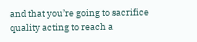and that you’re going to sacrifice quality acting to reach a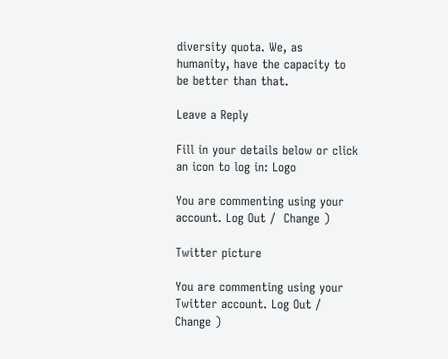diversity quota. We, as humanity, have the capacity to be better than that.

Leave a Reply

Fill in your details below or click an icon to log in: Logo

You are commenting using your account. Log Out /  Change )

Twitter picture

You are commenting using your Twitter account. Log Out /  Change )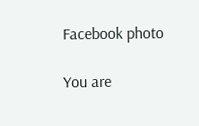Facebook photo

You are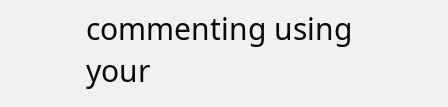commenting using your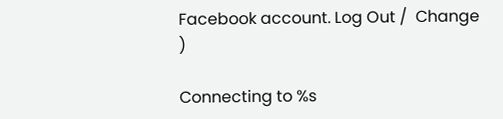Facebook account. Log Out /  Change )

Connecting to %s